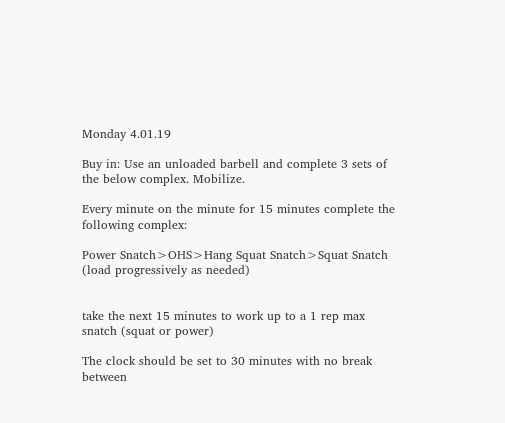Monday 4.01.19

Buy in: Use an unloaded barbell and complete 3 sets of the below complex. Mobilize.

Every minute on the minute for 15 minutes complete the following complex:

Power Snatch>OHS>Hang Squat Snatch>Squat Snatch (load progressively as needed)


take the next 15 minutes to work up to a 1 rep max snatch (squat or power)

The clock should be set to 30 minutes with no break between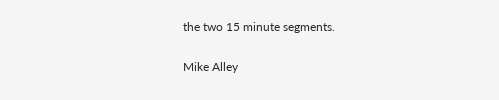the two 15 minute segments.

Mike Alley